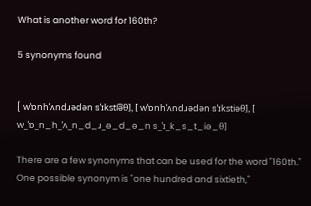What is another word for 160th?

5 synonyms found


[ wˈɒnhˈʌndɹədən sˈɪksti͡əθ], [ wˈɒnhˈʌndɹədən sˈɪkstiəθ], [ w_ˈɒ_n_h_ˈʌ_n_d_ɹ_ə_d_ə_n s_ˈɪ_k_s_t_iə_θ]

There are a few synonyms that can be used for the word "160th." One possible synonym is "one hundred and sixtieth,"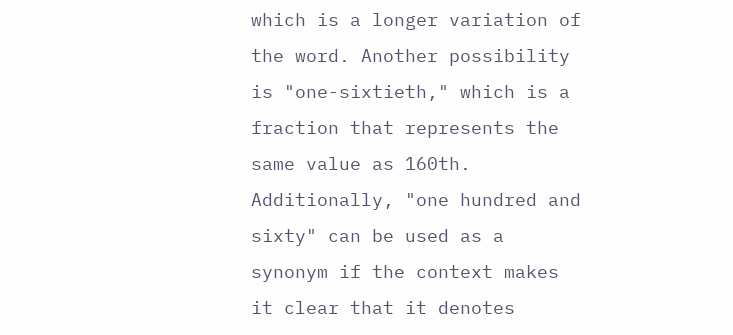which is a longer variation of the word. Another possibility is "one-sixtieth," which is a fraction that represents the same value as 160th. Additionally, "one hundred and sixty" can be used as a synonym if the context makes it clear that it denotes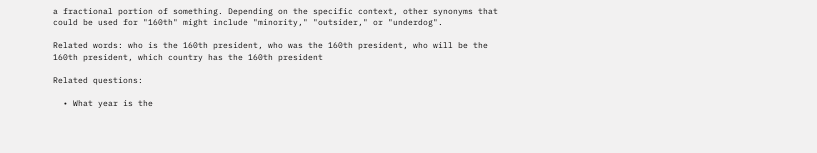a fractional portion of something. Depending on the specific context, other synonyms that could be used for "160th" might include "minority," "outsider," or "underdog".

Related words: who is the 160th president, who was the 160th president, who will be the 160th president, which country has the 160th president

Related questions:

  • What year is the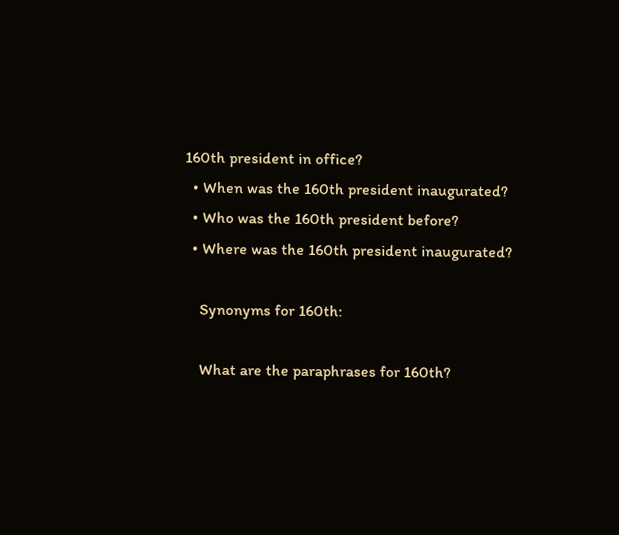160th president in office?
  • When was the 160th president inaugurated?
  • Who was the 160th president before?
  • Where was the 160th president inaugurated?

    Synonyms for 160th:

    What are the paraphrases for 160th?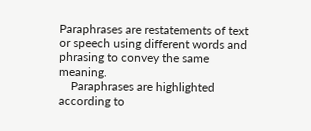Paraphrases are restatements of text or speech using different words and phrasing to convey the same meaning.
    Paraphrases are highlighted according to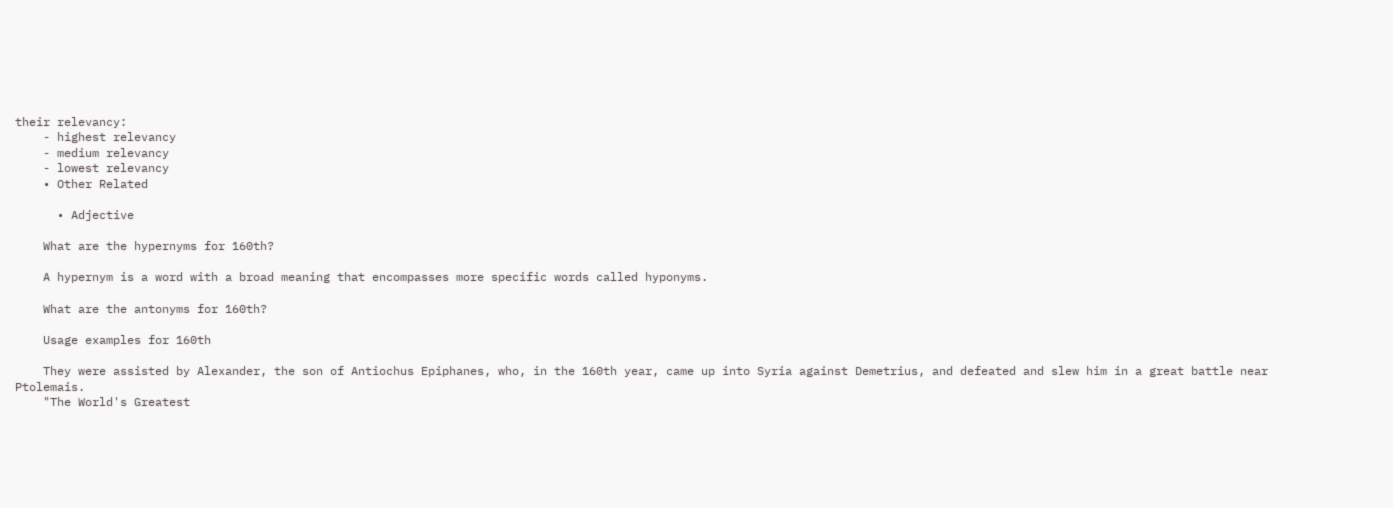their relevancy:
    - highest relevancy
    - medium relevancy
    - lowest relevancy
    • Other Related

      • Adjective

    What are the hypernyms for 160th?

    A hypernym is a word with a broad meaning that encompasses more specific words called hyponyms.

    What are the antonyms for 160th?

    Usage examples for 160th

    They were assisted by Alexander, the son of Antiochus Epiphanes, who, in the 160th year, came up into Syria against Demetrius, and defeated and slew him in a great battle near Ptolemais.
    "The World's Greatest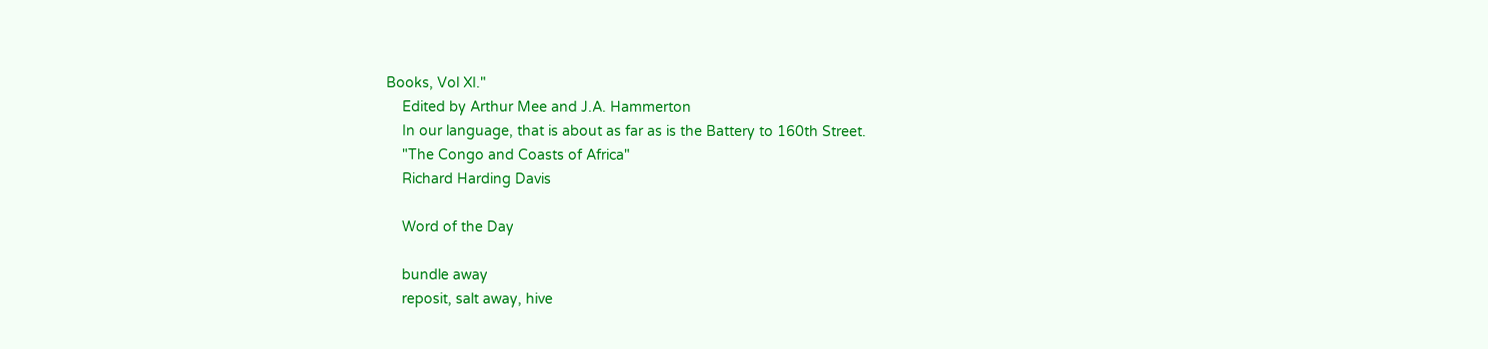Books, Vol XI."
    Edited by Arthur Mee and J.A. Hammerton
    In our language, that is about as far as is the Battery to 160th Street.
    "The Congo and Coasts of Africa"
    Richard Harding Davis

    Word of the Day

    bundle away
    reposit, salt away, hive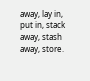away, lay in, put in, stack away, stash away, store.